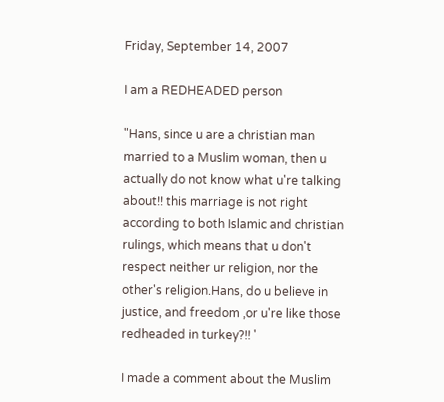Friday, September 14, 2007

I am a REDHEADED person

"Hans, since u are a christian man married to a Muslim woman, then u actually do not know what u're talking about!! this marriage is not right according to both Islamic and christian rulings, which means that u don't respect neither ur religion, nor the other's religion.Hans, do u believe in justice, and freedom ,or u're like those redheaded in turkey?!! '

I made a comment about the Muslim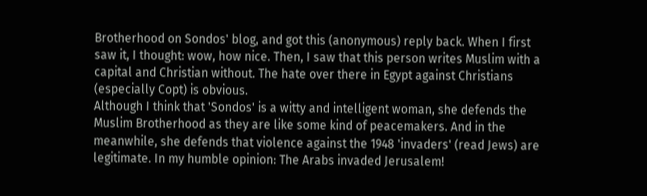Brotherhood on Sondos' blog, and got this (anonymous) reply back. When I first saw it, I thought: wow, how nice. Then, I saw that this person writes Muslim with a capital and Christian without. The hate over there in Egypt against Christians (especially Copt) is obvious.
Although I think that 'Sondos' is a witty and intelligent woman, she defends the Muslim Brotherhood as they are like some kind of peacemakers. And in the meanwhile, she defends that violence against the 1948 'invaders' (read Jews) are legitimate. In my humble opinion: The Arabs invaded Jerusalem!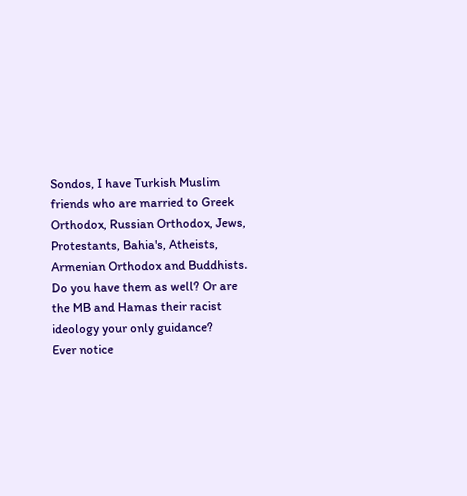Sondos, I have Turkish Muslim friends who are married to Greek Orthodox, Russian Orthodox, Jews, Protestants, Bahia's, Atheists, Armenian Orthodox and Buddhists. Do you have them as well? Or are the MB and Hamas their racist ideology your only guidance?
Ever notice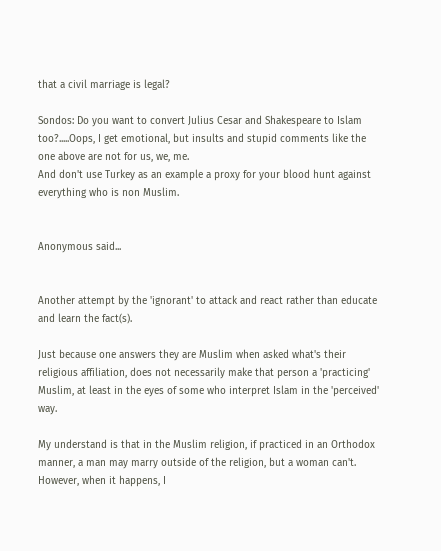that a civil marriage is legal?

Sondos: Do you want to convert Julius Cesar and Shakespeare to Islam too?.....Oops, I get emotional, but insults and stupid comments like the one above are not for us, we, me.
And don't use Turkey as an example a proxy for your blood hunt against everything who is non Muslim.


Anonymous said...


Another attempt by the 'ignorant' to attack and react rather than educate and learn the fact(s).

Just because one answers they are Muslim when asked what's their religious affiliation, does not necessarily make that person a 'practicing' Muslim, at least in the eyes of some who interpret Islam in the 'perceived' way.

My understand is that in the Muslim religion, if practiced in an Orthodox manner, a man may marry outside of the religion, but a woman can't. However, when it happens, I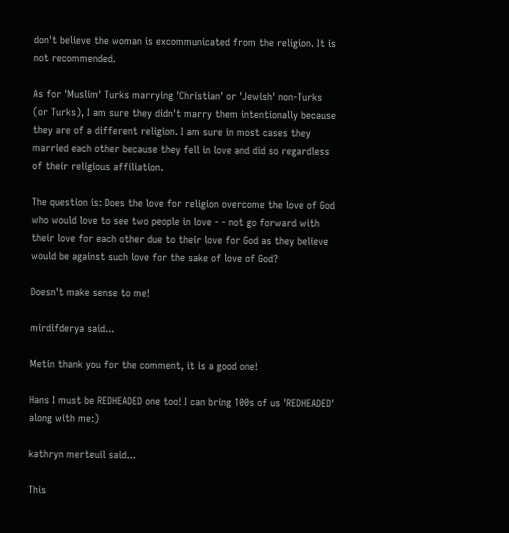don't believe the woman is excommunicated from the religion. It is not recommended.

As for 'Muslim' Turks marrying 'Christian' or 'Jewish' non-Turks (or Turks), I am sure they didn't marry them intentionally because they are of a different religion. I am sure in most cases they married each other because they fell in love and did so regardless of their religious affiliation.

The question is: Does the love for religion overcome the love of God who would love to see two people in love - - not go forward with their love for each other due to their love for God as they believe would be against such love for the sake of love of God?

Doesn't make sense to me!

mirdifderya said...

Metin thank you for the comment, it is a good one!

Hans I must be REDHEADED one too! I can bring 100s of us 'REDHEADED' along with me:)

kathryn merteuil said...

This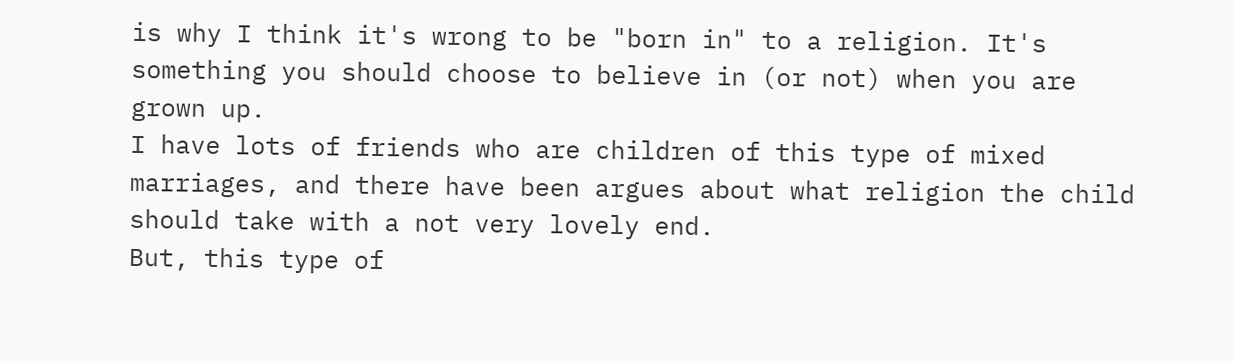is why I think it's wrong to be "born in" to a religion. It's something you should choose to believe in (or not) when you are grown up.
I have lots of friends who are children of this type of mixed marriages, and there have been argues about what religion the child should take with a not very lovely end.
But, this type of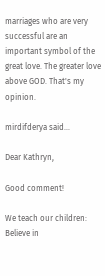marriages who are very successful are an important symbol of the great love. The greater love above GOD. That's my opinion.

mirdifderya said...

Dear Kathryn,

Good comment!

We teach our children: Believe in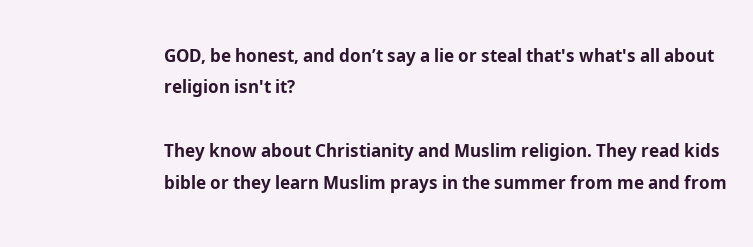GOD, be honest, and don’t say a lie or steal that's what's all about religion isn't it?

They know about Christianity and Muslim religion. They read kids bible or they learn Muslim prays in the summer from me and from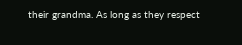their grandma. As long as they respect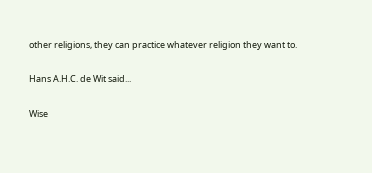other religions, they can practice whatever religion they want to.

Hans A.H.C. de Wit said...

Wise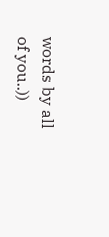words by all of you..))